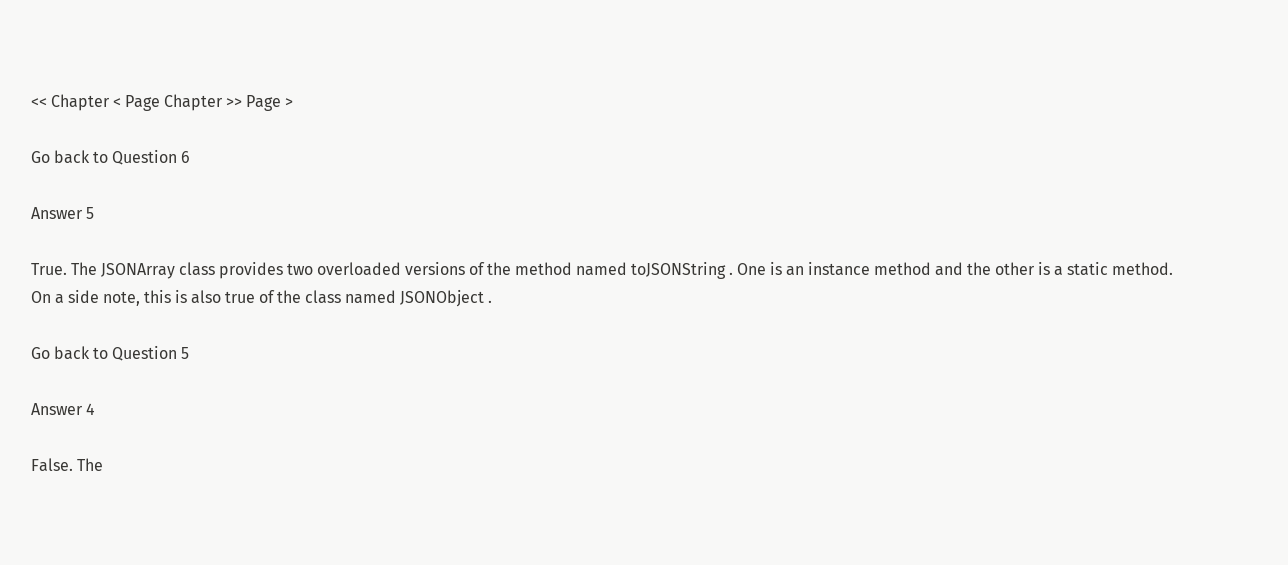<< Chapter < Page Chapter >> Page >

Go back to Question 6

Answer 5

True. The JSONArray class provides two overloaded versions of the method named toJSONString . One is an instance method and the other is a static method. On a side note, this is also true of the class named JSONObject .

Go back to Question 5

Answer 4

False. The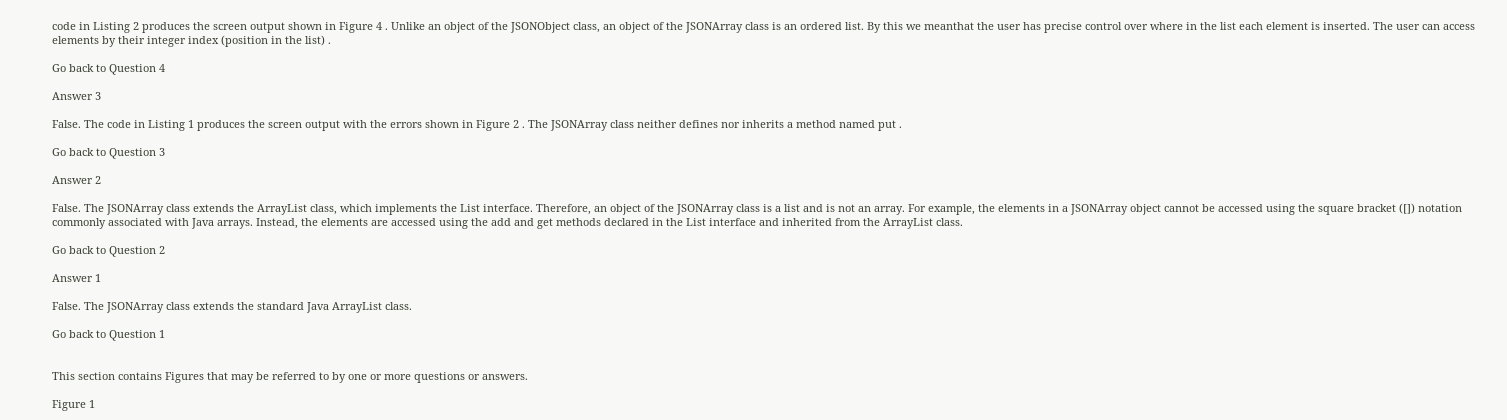code in Listing 2 produces the screen output shown in Figure 4 . Unlike an object of the JSONObject class, an object of the JSONArray class is an ordered list. By this we meanthat the user has precise control over where in the list each element is inserted. The user can access elements by their integer index (position in the list) .

Go back to Question 4

Answer 3

False. The code in Listing 1 produces the screen output with the errors shown in Figure 2 . The JSONArray class neither defines nor inherits a method named put .

Go back to Question 3

Answer 2

False. The JSONArray class extends the ArrayList class, which implements the List interface. Therefore, an object of the JSONArray class is a list and is not an array. For example, the elements in a JSONArray object cannot be accessed using the square bracket ([]) notation commonly associated with Java arrays. Instead, the elements are accessed using the add and get methods declared in the List interface and inherited from the ArrayList class.

Go back to Question 2

Answer 1

False. The JSONArray class extends the standard Java ArrayList class.

Go back to Question 1


This section contains Figures that may be referred to by one or more questions or answers.

Figure 1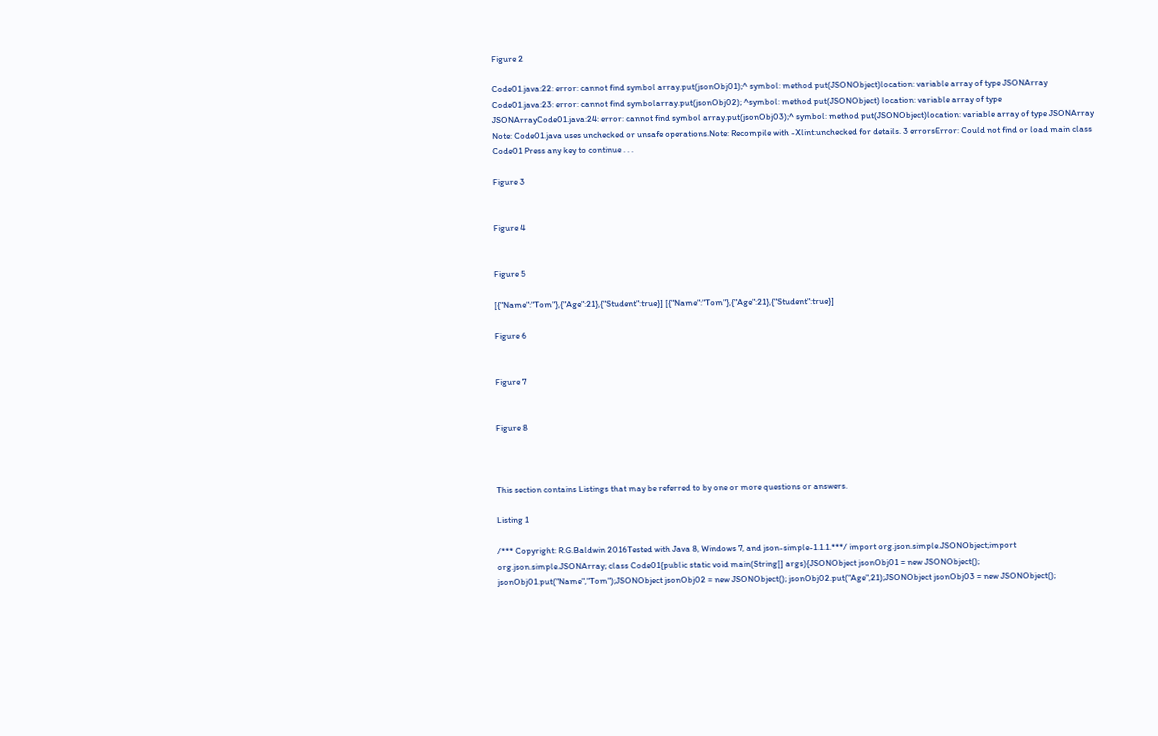Figure 2

Code01.java:22: error: cannot find symbol array.put(jsonObj01);^ symbol: method put(JSONObject)location: variable array of type JSONArray Code01.java:23: error: cannot find symbolarray.put(jsonObj02); ^symbol: method put(JSONObject) location: variable array of type JSONArrayCode01.java:24: error: cannot find symbol array.put(jsonObj03);^ symbol: method put(JSONObject)location: variable array of type JSONArray Note: Code01.java uses unchecked or unsafe operations.Note: Recompile with -Xlint:unchecked for details. 3 errorsError: Could not find or load main class Code01 Press any key to continue . . .

Figure 3


Figure 4


Figure 5

[{"Name":"Tom"},{"Age":21},{"Student":true}] [{"Name":"Tom"},{"Age":21},{"Student":true}]

Figure 6


Figure 7


Figure 8



This section contains Listings that may be referred to by one or more questions or answers.

Listing 1

/*** Copyright: R.G.Baldwin 2016Tested with Java 8, Windows 7, and json-simple-1.1.1.***/ import org.json.simple.JSONObject;import org.json.simple.JSONArray; class Code01{public static void main(String[] args){JSONObject jsonObj01 = new JSONObject(); jsonObj01.put("Name","Tom");JSONObject jsonObj02 = new JSONObject(); jsonObj02.put("Age",21);JSONObject jsonObj03 = new JSONObject();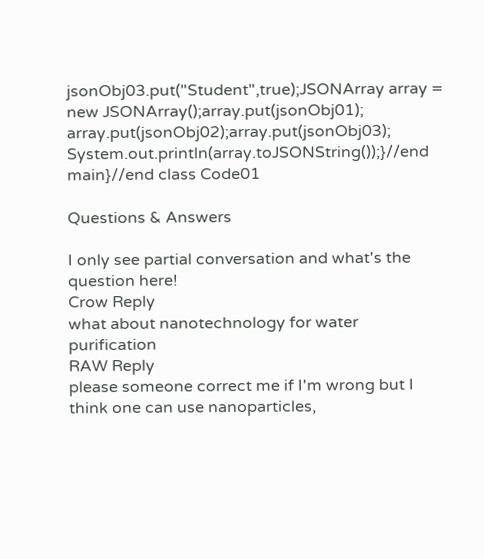jsonObj03.put("Student",true);JSONArray array = new JSONArray();array.put(jsonObj01); array.put(jsonObj02);array.put(jsonObj03); System.out.println(array.toJSONString());}//end main}//end class Code01

Questions & Answers

I only see partial conversation and what's the question here!
Crow Reply
what about nanotechnology for water purification
RAW Reply
please someone correct me if I'm wrong but I think one can use nanoparticles,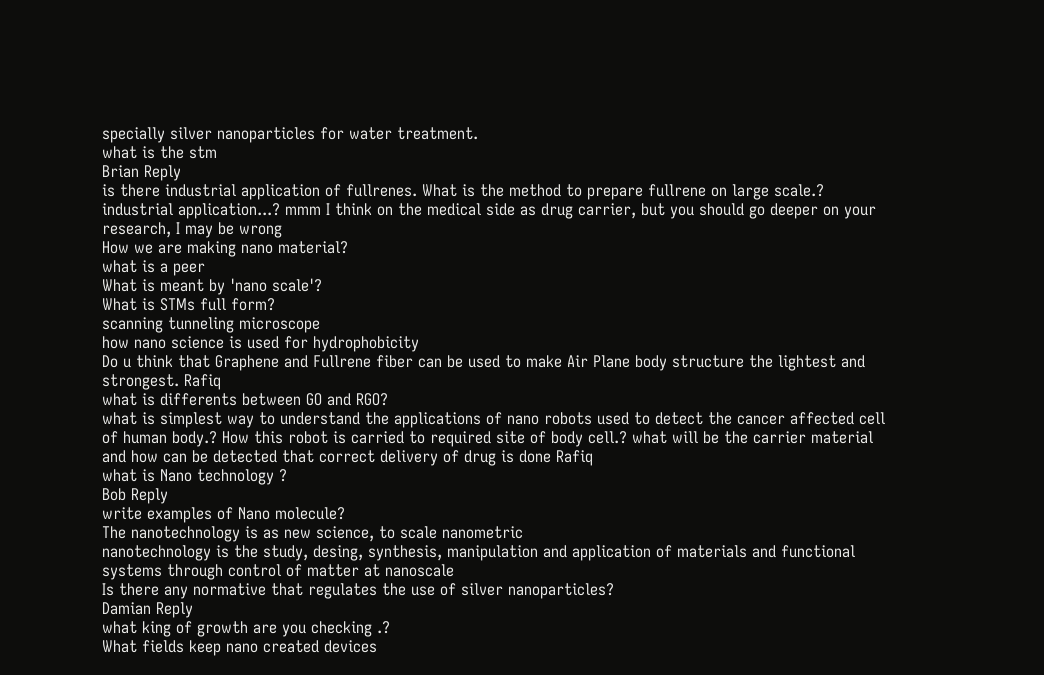specially silver nanoparticles for water treatment.
what is the stm
Brian Reply
is there industrial application of fullrenes. What is the method to prepare fullrene on large scale.?
industrial application...? mmm I think on the medical side as drug carrier, but you should go deeper on your research, I may be wrong
How we are making nano material?
what is a peer
What is meant by 'nano scale'?
What is STMs full form?
scanning tunneling microscope
how nano science is used for hydrophobicity
Do u think that Graphene and Fullrene fiber can be used to make Air Plane body structure the lightest and strongest. Rafiq
what is differents between GO and RGO?
what is simplest way to understand the applications of nano robots used to detect the cancer affected cell of human body.? How this robot is carried to required site of body cell.? what will be the carrier material and how can be detected that correct delivery of drug is done Rafiq
what is Nano technology ?
Bob Reply
write examples of Nano molecule?
The nanotechnology is as new science, to scale nanometric
nanotechnology is the study, desing, synthesis, manipulation and application of materials and functional systems through control of matter at nanoscale
Is there any normative that regulates the use of silver nanoparticles?
Damian Reply
what king of growth are you checking .?
What fields keep nano created devices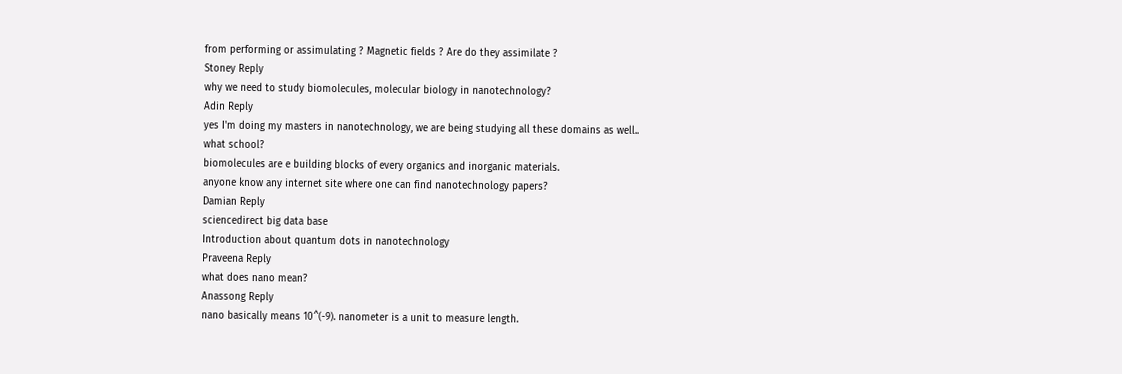from performing or assimulating ? Magnetic fields ? Are do they assimilate ?
Stoney Reply
why we need to study biomolecules, molecular biology in nanotechnology?
Adin Reply
yes I'm doing my masters in nanotechnology, we are being studying all these domains as well..
what school?
biomolecules are e building blocks of every organics and inorganic materials.
anyone know any internet site where one can find nanotechnology papers?
Damian Reply
sciencedirect big data base
Introduction about quantum dots in nanotechnology
Praveena Reply
what does nano mean?
Anassong Reply
nano basically means 10^(-9). nanometer is a unit to measure length.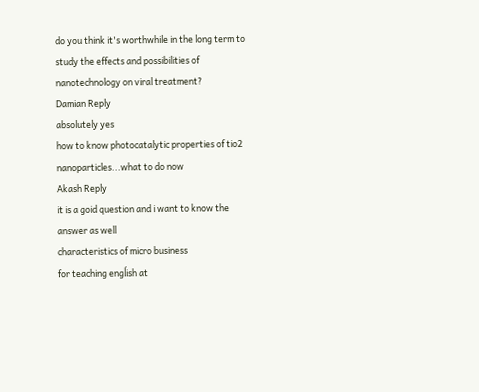do you think it's worthwhile in the long term to study the effects and possibilities of nanotechnology on viral treatment?
Damian Reply
absolutely yes
how to know photocatalytic properties of tio2 nanoparticles...what to do now
Akash Reply
it is a goid question and i want to know the answer as well
characteristics of micro business
for teaching engĺish at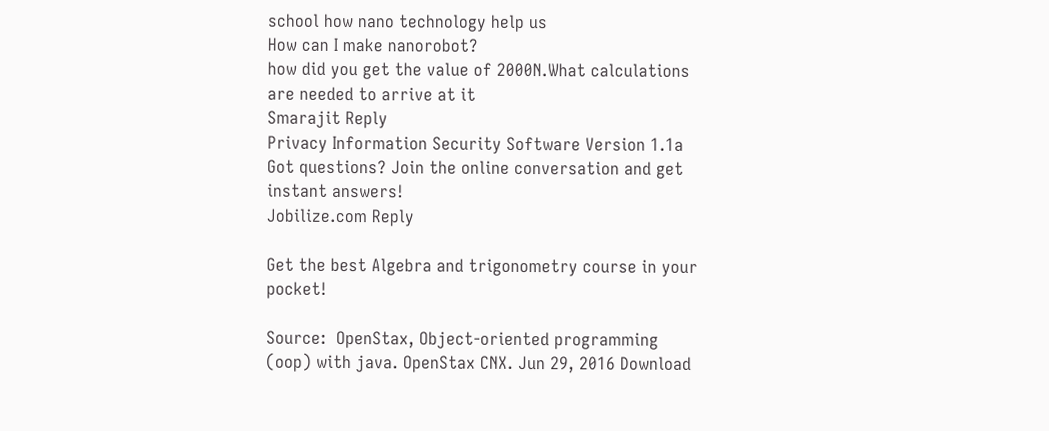school how nano technology help us
How can I make nanorobot?
how did you get the value of 2000N.What calculations are needed to arrive at it
Smarajit Reply
Privacy Information Security Software Version 1.1a
Got questions? Join the online conversation and get instant answers!
Jobilize.com Reply

Get the best Algebra and trigonometry course in your pocket!

Source:  OpenStax, Object-oriented programming (oop) with java. OpenStax CNX. Jun 29, 2016 Download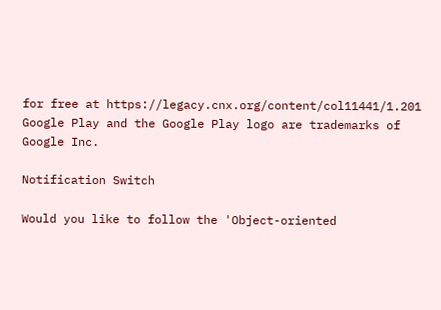for free at https://legacy.cnx.org/content/col11441/1.201
Google Play and the Google Play logo are trademarks of Google Inc.

Notification Switch

Would you like to follow the 'Object-oriented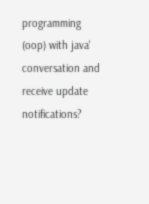programming (oop) with java' conversation and receive update notifications?